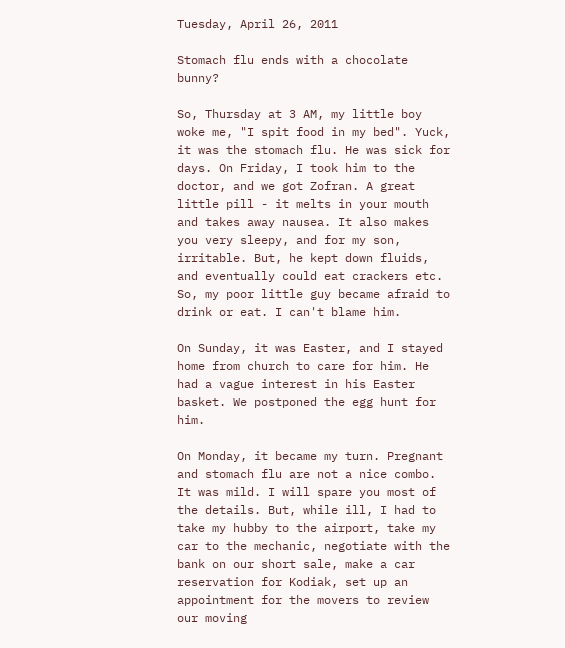Tuesday, April 26, 2011

Stomach flu ends with a chocolate bunny?

So, Thursday at 3 AM, my little boy woke me, "I spit food in my bed". Yuck, it was the stomach flu. He was sick for days. On Friday, I took him to the doctor, and we got Zofran. A great little pill - it melts in your mouth and takes away nausea. It also makes you very sleepy, and for my son, irritable. But, he kept down fluids, and eventually could eat crackers etc. So, my poor little guy became afraid to drink or eat. I can't blame him.

On Sunday, it was Easter, and I stayed home from church to care for him. He had a vague interest in his Easter basket. We postponed the egg hunt for him.

On Monday, it became my turn. Pregnant and stomach flu are not a nice combo. It was mild. I will spare you most of the details. But, while ill, I had to take my hubby to the airport, take my car to the mechanic, negotiate with the bank on our short sale, make a car reservation for Kodiak, set up an appointment for the movers to review our moving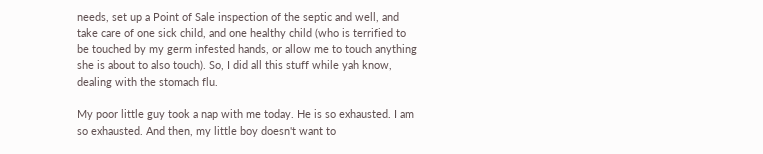needs, set up a Point of Sale inspection of the septic and well, and take care of one sick child, and one healthy child (who is terrified to be touched by my germ infested hands, or allow me to touch anything she is about to also touch). So, I did all this stuff while yah know, dealing with the stomach flu.

My poor little guy took a nap with me today. He is so exhausted. I am so exhausted. And then, my little boy doesn't want to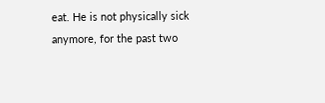eat. He is not physically sick anymore, for the past two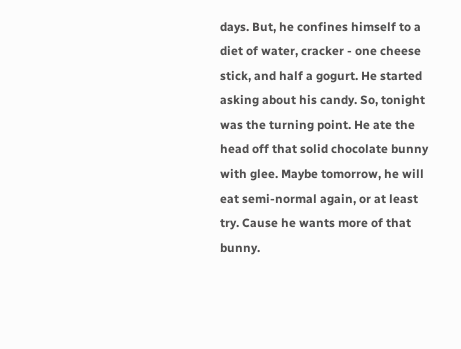days. But, he confines himself to a diet of water, cracker - one cheese stick, and half a gogurt. He started asking about his candy. So, tonight was the turning point. He ate the head off that solid chocolate bunny with glee. Maybe tomorrow, he will eat semi-normal again, or at least try. Cause he wants more of that bunny.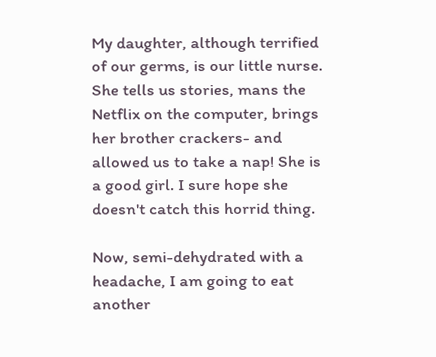My daughter, although terrified of our germs, is our little nurse. She tells us stories, mans the Netflix on the computer, brings her brother crackers- and allowed us to take a nap! She is a good girl. I sure hope she doesn't catch this horrid thing.

Now, semi-dehydrated with a headache, I am going to eat another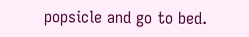popsicle and go to bed.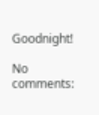Goodnight!

No comments: